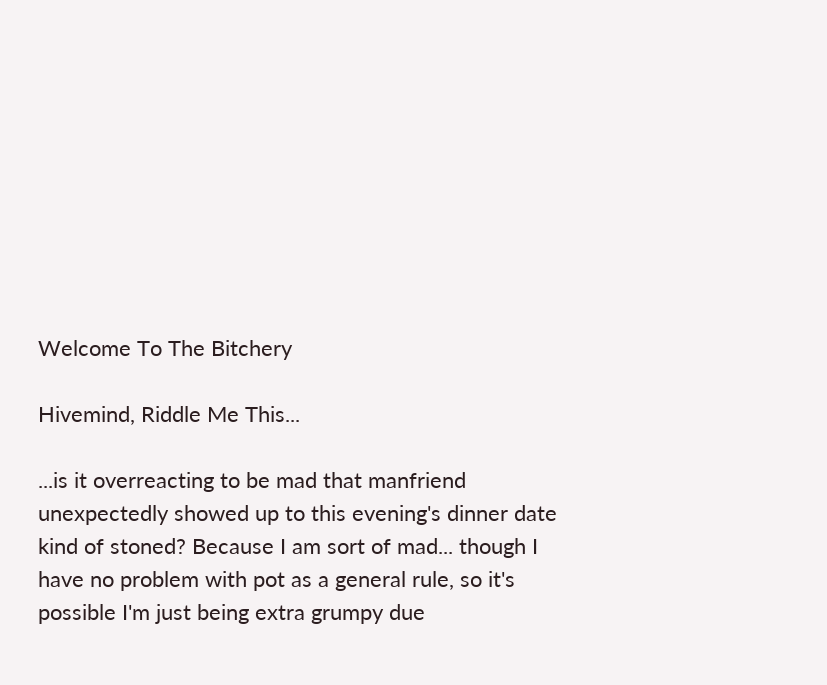Welcome To The Bitchery

Hivemind, Riddle Me This...

...is it overreacting to be mad that manfriend unexpectedly showed up to this evening's dinner date kind of stoned? Because I am sort of mad... though I have no problem with pot as a general rule, so it's possible I'm just being extra grumpy due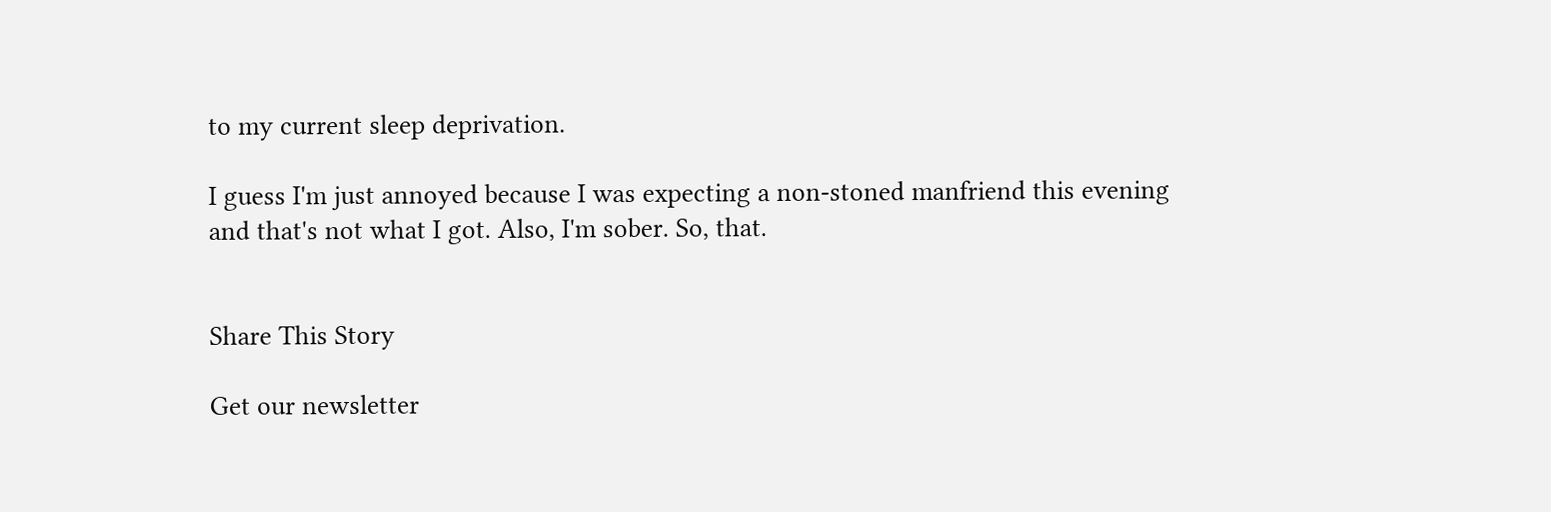to my current sleep deprivation.

I guess I'm just annoyed because I was expecting a non-stoned manfriend this evening and that's not what I got. Also, I'm sober. So, that.


Share This Story

Get our newsletter